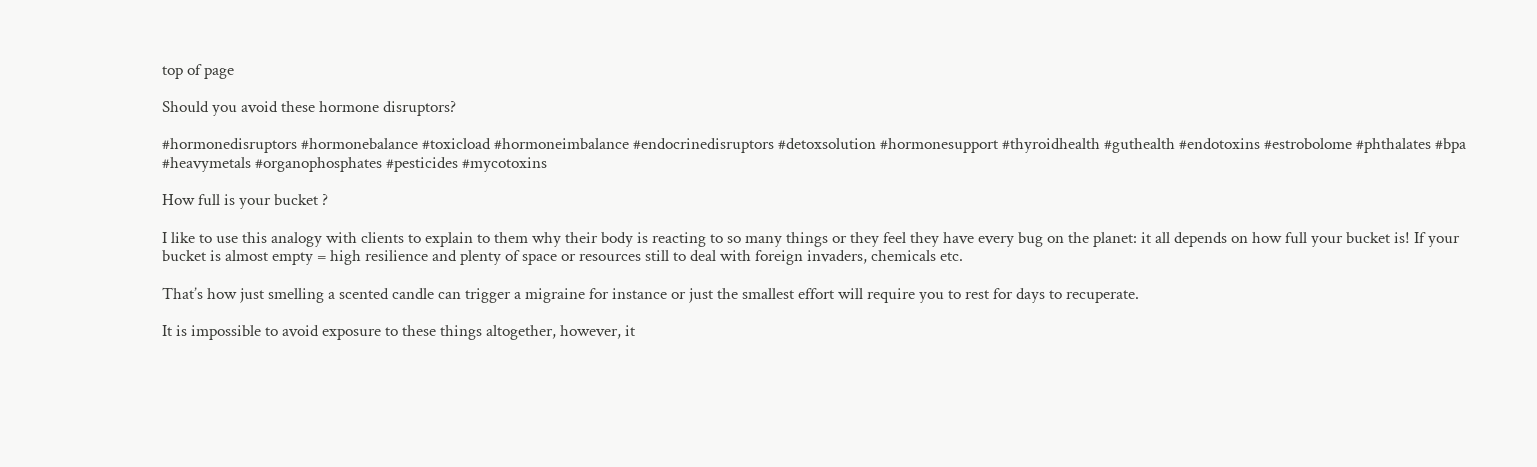top of page

Should you avoid these hormone disruptors?

#hormonedisruptors #hormonebalance #toxicload #hormoneimbalance #endocrinedisruptors #detoxsolution #hormonesupport #thyroidhealth #guthealth #endotoxins #estrobolome #phthalates #bpa #heavymetals #organophosphates #pesticides #mycotoxins

How full is your bucket ?

I like to use this analogy with clients to explain to them why their body is reacting to so many things or they feel they have every bug on the planet: it all depends on how full your bucket is! If your bucket is almost empty = high resilience and plenty of space or resources still to deal with foreign invaders, chemicals etc.

That’s how just smelling a scented candle can trigger a migraine for instance or just the smallest effort will require you to rest for days to recuperate.

It is impossible to avoid exposure to these things altogether, however, it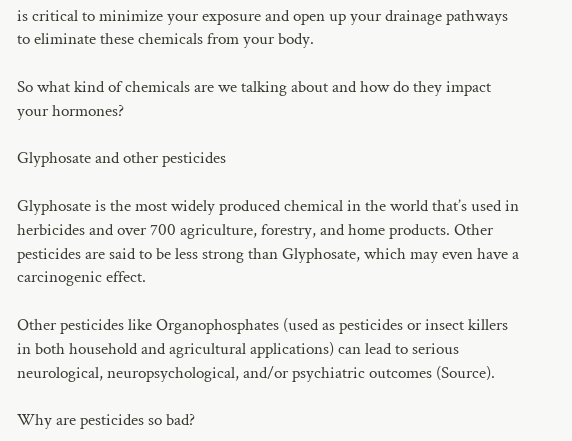is critical to minimize your exposure and open up your drainage pathways to eliminate these chemicals from your body.

So what kind of chemicals are we talking about and how do they impact your hormones?

Glyphosate and other pesticides

Glyphosate is the most widely produced chemical in the world that’s used in herbicides and over 700 agriculture, forestry, and home products. Other pesticides are said to be less strong than Glyphosate, which may even have a carcinogenic effect.

Other pesticides like Organophosphates (used as pesticides or insect killers in both household and agricultural applications) can lead to serious neurological, neuropsychological, and/or psychiatric outcomes (Source).

Why are pesticides so bad?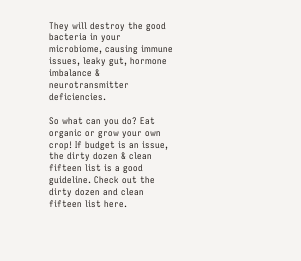They will destroy the good bacteria in your microbiome, causing immune issues, leaky gut, hormone imbalance & neurotransmitter deficiencies.

So what can you do? Eat organic or grow your own crop! If budget is an issue, the dirty dozen & clean fifteen list is a good guideline. Check out the dirty dozen and clean fifteen list here.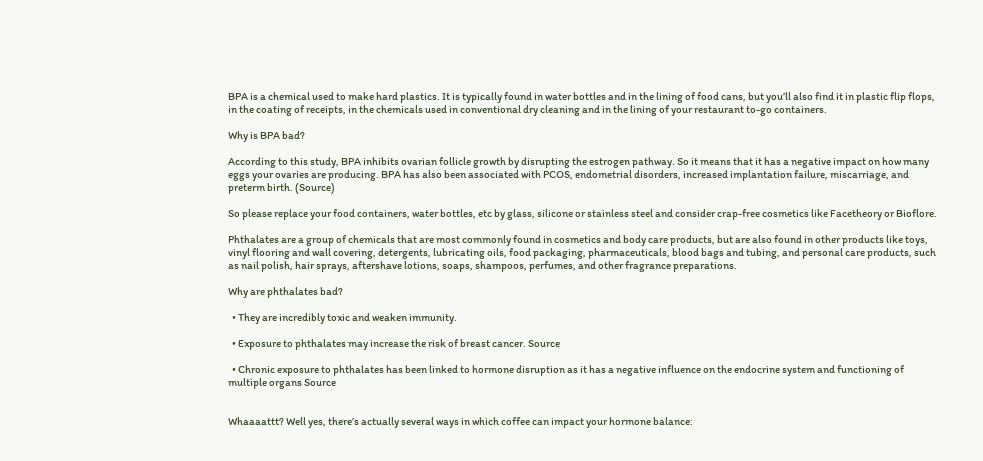BPA is a chemical used to make hard plastics. It is typically found in water bottles and in the lining of food cans, but you’ll also find it in plastic flip flops, in the coating of receipts, in the chemicals used in conventional dry cleaning and in the lining of your restaurant to-go containers.

Why is BPA bad?

According to this study, BPA inhibits ovarian follicle growth by disrupting the estrogen pathway. So it means that it has a negative impact on how many eggs your ovaries are producing. BPA has also been associated with PCOS, endometrial disorders, increased implantation failure, miscarriage, and preterm birth. (Source)

So please replace your food containers, water bottles, etc by glass, silicone or stainless steel and consider crap-free cosmetics like Facetheory or Bioflore.

Phthalates are a group of chemicals that are most commonly found in cosmetics and body care products, but are also found in other products like toys, vinyl flooring and wall covering, detergents, lubricating oils, food packaging, pharmaceuticals, blood bags and tubing, and personal care products, such as nail polish, hair sprays, aftershave lotions, soaps, shampoos, perfumes, and other fragrance preparations.

Why are phthalates bad?

  • They are incredibly toxic and weaken immunity.

  • Exposure to phthalates may increase the risk of breast cancer. Source

  • Chronic exposure to phthalates has been linked to hormone disruption as it has a negative influence on the endocrine system and functioning of multiple organs Source


Whaaaattt? Well yes, there’s actually several ways in which coffee can impact your hormone balance: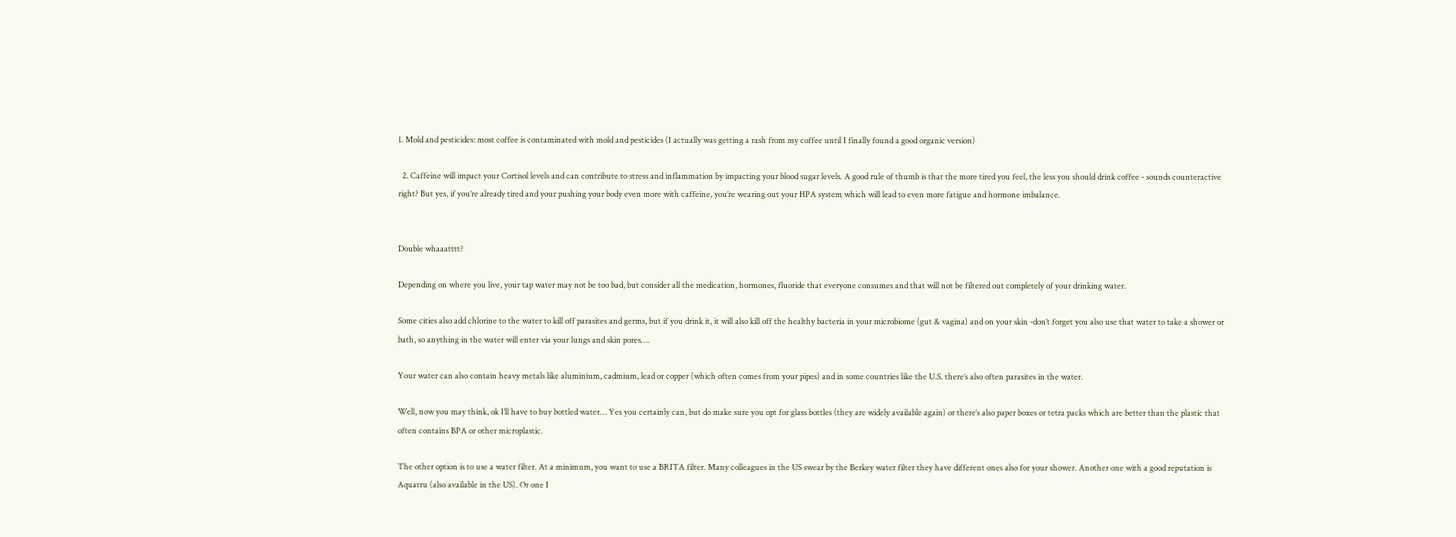1. Mold and pesticides: most coffee is contaminated with mold and pesticides (I actually was getting a rash from my coffee until I finally found a good organic version)

  2. Caffeine will impact your Cortisol levels and can contribute to stress and inflammation by impacting your blood sugar levels. A good rule of thumb is that the more tired you feel, the less you should drink coffee - sounds counteractive right? But yes, if you’re already tired and your pushing your body even more with caffeine, you’re wearing out your HPA system which will lead to even more fatigue and hormone imbalance.


Double whaaatttt?

Depending on where you live, your tap water may not be too bad, but consider all the medication, hormones, fluoride that everyone consumes and that will not be filtered out completely of your drinking water.

Some cities also add chlorine to the water to kill off parasites and germs, but if you drink it, it will also kill off the healthy bacteria in your microbiome (gut & vagina) and on your skin -don’t forget you also use that water to take a shower or bath, so anything in the water will enter via your lungs and skin pores….

Your water can also contain heavy metals like aluminium, cadmium, lead or copper (which often comes from your pipes) and in some countries like the U.S. there’s also often parasites in the water.

Well, now you may think, ok I’ll have to buy bottled water… Yes you certainly can, but do make sure you opt for glass bottles (they are widely available again) or there’s also paper boxes or tetra packs which are better than the plastic that often contains BPA or other microplastic.

The other option is to use a water filter. At a minimum, you want to use a BRITA filter. Many colleagues in the US swear by the Berkey water filter they have different ones also for your shower. Another one with a good reputation is Aquatru (also available in the US). Or one I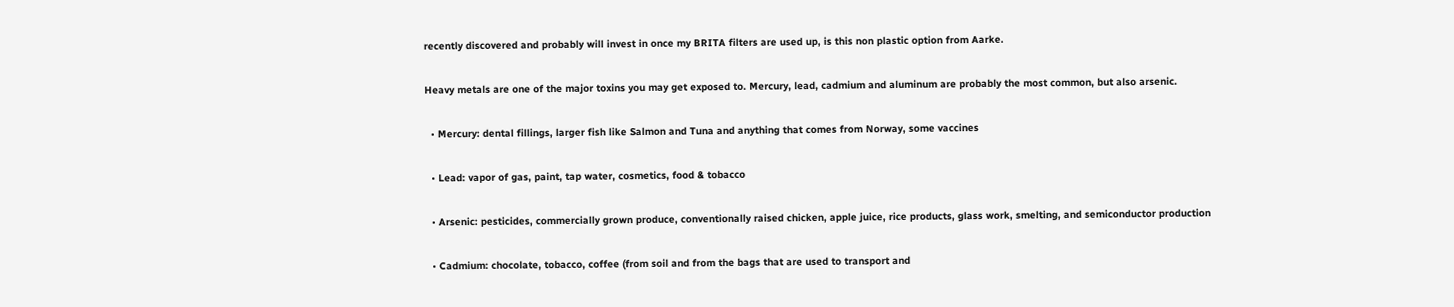recently discovered and probably will invest in once my BRITA filters are used up, is this non plastic option from Aarke.

Heavy metals are one of the major toxins you may get exposed to. Mercury, lead, cadmium and aluminum are probably the most common, but also arsenic.

  • Mercury: dental fillings, larger fish like Salmon and Tuna and anything that comes from Norway, some vaccines

  • Lead: vapor of gas, paint, tap water, cosmetics, food & tobacco

  • Arsenic: pesticides, commercially grown produce, conventionally raised chicken, apple juice, rice products, glass work, smelting, and semiconductor production

  • Cadmium: chocolate, tobacco, coffee (from soil and from the bags that are used to transport and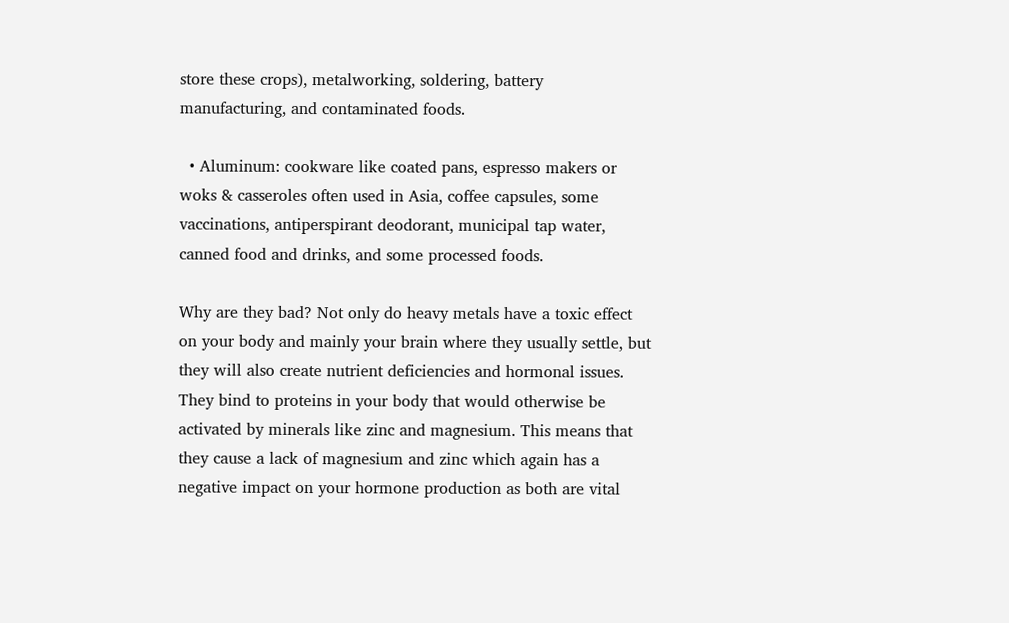store these crops), metalworking, soldering, battery manufacturing, and contaminated foods.

  • Aluminum: cookware like coated pans, espresso makers or woks & casseroles often used in Asia, coffee capsules, some vaccinations, antiperspirant deodorant, municipal tap water, canned food and drinks, and some processed foods.

Why are they bad? Not only do heavy metals have a toxic effect on your body and mainly your brain where they usually settle, but they will also create nutrient deficiencies and hormonal issues. They bind to proteins in your body that would otherwise be activated by minerals like zinc and magnesium. This means that they cause a lack of magnesium and zinc which again has a negative impact on your hormone production as both are vital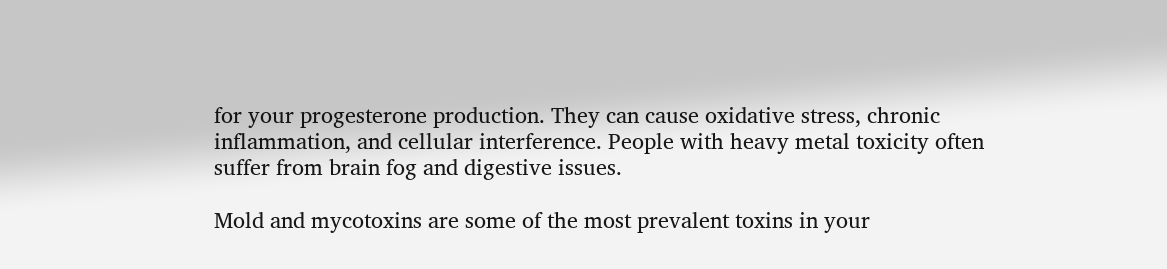for your progesterone production. They can cause oxidative stress, chronic inflammation, and cellular interference. People with heavy metal toxicity often suffer from brain fog and digestive issues.

Mold and mycotoxins are some of the most prevalent toxins in your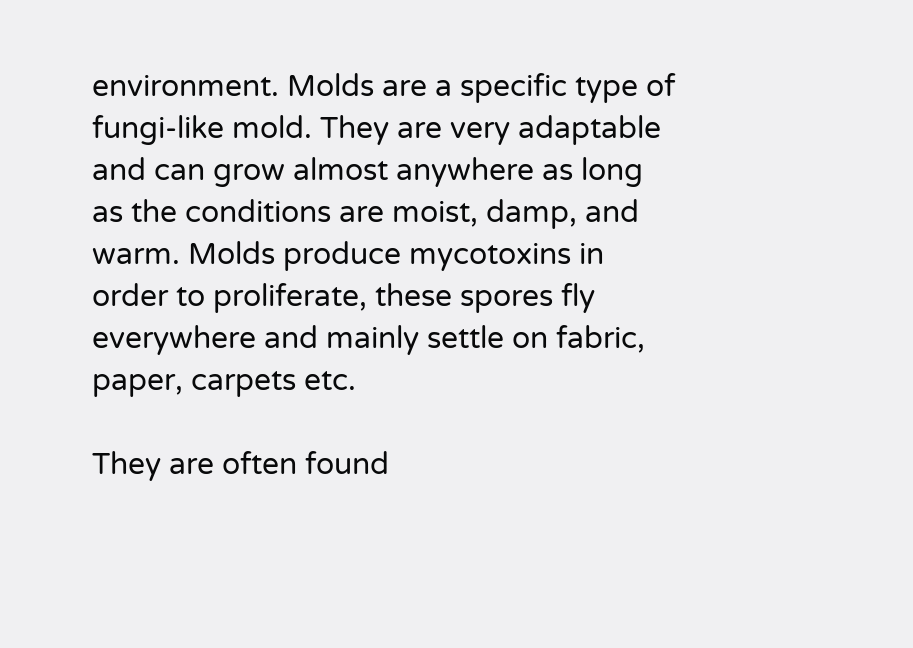environment. Molds are a specific type of fungi-like mold. They are very adaptable and can grow almost anywhere as long as the conditions are moist, damp, and warm. Molds produce mycotoxins in order to proliferate, these spores fly everywhere and mainly settle on fabric, paper, carpets etc.

They are often found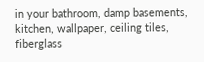in your bathroom, damp basements, kitchen, wallpaper, ceiling tiles, fiberglass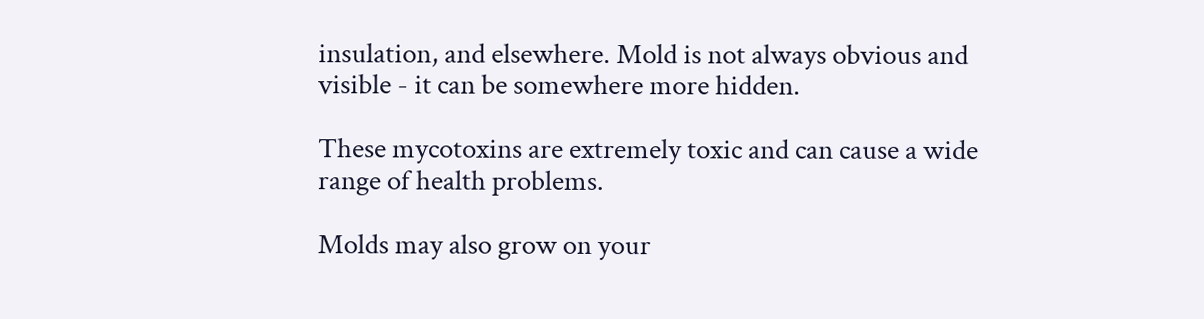insulation, and elsewhere. Mold is not always obvious and visible - it can be somewhere more hidden.

These mycotoxins are extremely toxic and can cause a wide range of health problems.

Molds may also grow on your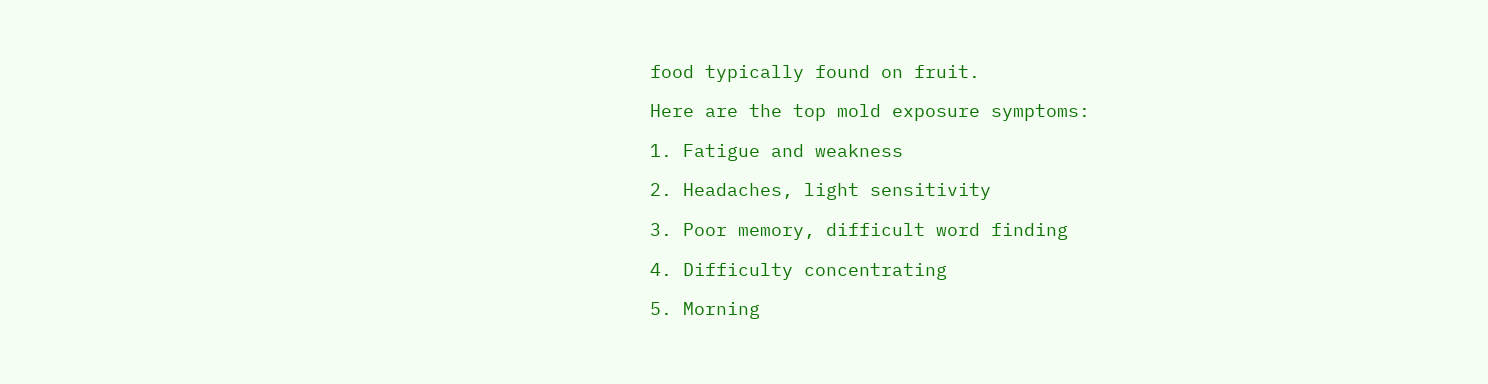food typically found on fruit.

Here are the top mold exposure symptoms:

1. Fatigue and weakness

2. Headaches, light sensitivity

3. Poor memory, difficult word finding

4. Difficulty concentrating

5. Morning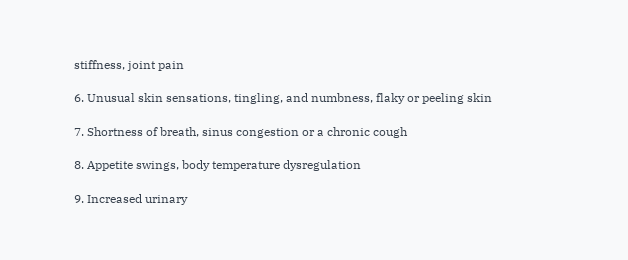stiffness, joint pain

6. Unusual skin sensations, tingling, and numbness, flaky or peeling skin

7. Shortness of breath, sinus congestion or a chronic cough

8. Appetite swings, body temperature dysregulation

9. Increased urinary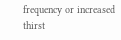frequency or increased thirst